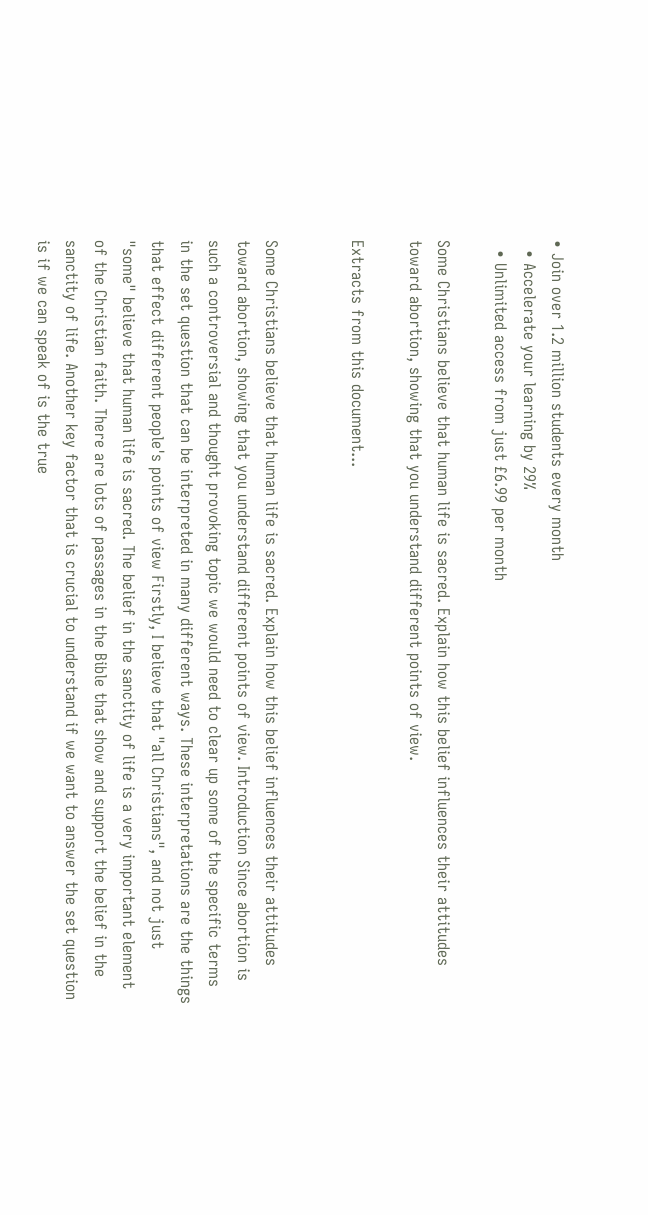• Join over 1.2 million students every month
  • Accelerate your learning by 29%
  • Unlimited access from just £6.99 per month

Some Christians believe that human life is sacred. Explain how this belief influences their attitudes toward abortion, showing that you understand different points of view.

Extracts from this document...


Some Christians believe that human life is sacred. Explain how this belief influences their attitudes toward abortion, showing that you understand different points of view. Introduction Since abortion is such a controversial and thought provoking topic we would need to clear up some of the specific terms in the set question that can be interpreted in many different ways. These interpretations are the things that effect different people's points of view Firstly, I believe that "all Christians", and not just "some" believe that human life is sacred. The belief in the sanctity of life is a very important element of the Christian faith. There are lots of passages in the Bible that show and support the belief in the sanctity of life. Another key factor that is crucial to understand if we want to answer the set question is if we can speak of is the true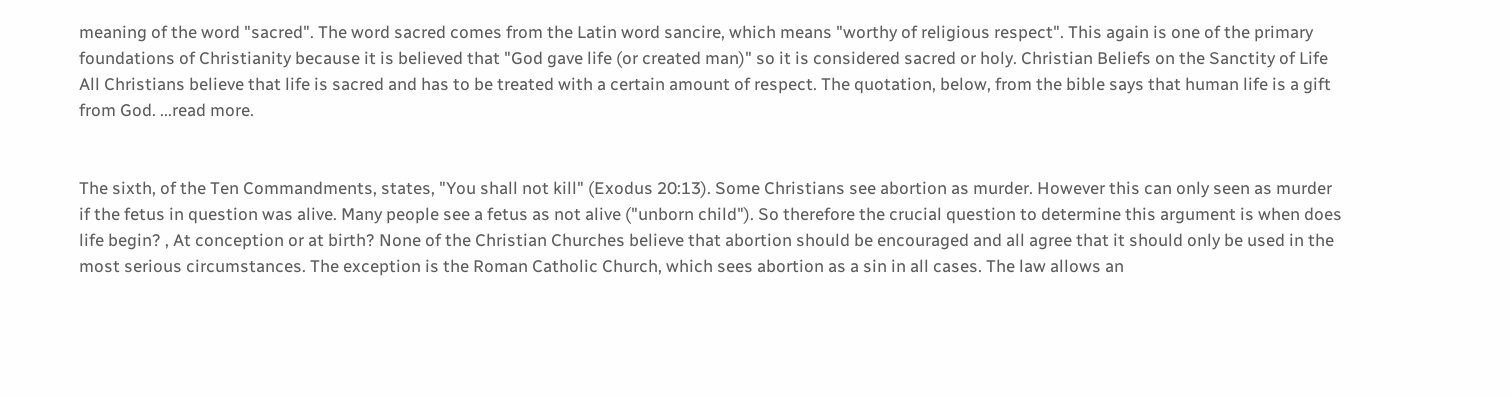meaning of the word "sacred". The word sacred comes from the Latin word sancire, which means "worthy of religious respect". This again is one of the primary foundations of Christianity because it is believed that "God gave life (or created man)" so it is considered sacred or holy. Christian Beliefs on the Sanctity of Life All Christians believe that life is sacred and has to be treated with a certain amount of respect. The quotation, below, from the bible says that human life is a gift from God. ...read more.


The sixth, of the Ten Commandments, states, "You shall not kill" (Exodus 20:13). Some Christians see abortion as murder. However this can only seen as murder if the fetus in question was alive. Many people see a fetus as not alive ("unborn child"). So therefore the crucial question to determine this argument is when does life begin? , At conception or at birth? None of the Christian Churches believe that abortion should be encouraged and all agree that it should only be used in the most serious circumstances. The exception is the Roman Catholic Church, which sees abortion as a sin in all cases. The law allows an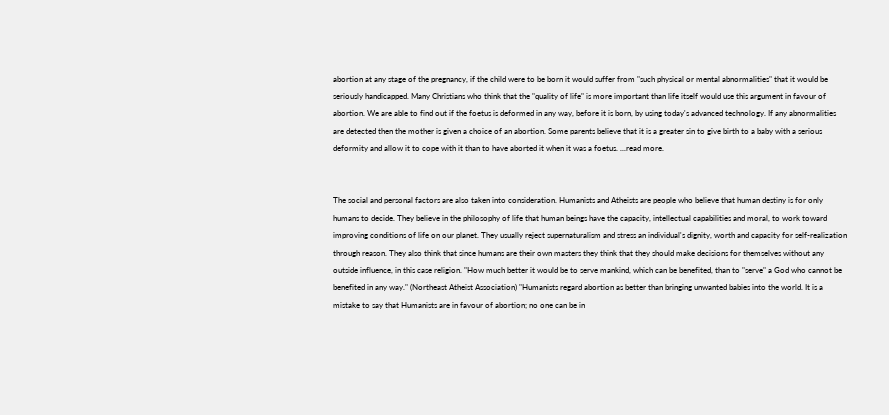abortion at any stage of the pregnancy, if the child were to be born it would suffer from "such physical or mental abnormalities" that it would be seriously handicapped. Many Christians who think that the "quality of life" is more important than life itself would use this argument in favour of abortion. We are able to find out if the foetus is deformed in any way, before it is born, by using today's advanced technology. If any abnormalities are detected then the mother is given a choice of an abortion. Some parents believe that it is a greater sin to give birth to a baby with a serious deformity and allow it to cope with it than to have aborted it when it was a foetus. ...read more.


The social and personal factors are also taken into consideration. Humanists and Atheists are people who believe that human destiny is for only humans to decide. They believe in the philosophy of life that human beings have the capacity, intellectual capabilities and moral, to work toward improving conditions of life on our planet. They usually reject supernaturalism and stress an individual's dignity, worth and capacity for self-realization through reason. They also think that since humans are their own masters they think that they should make decisions for themselves without any outside influence, in this case religion. "How much better it would be to serve mankind, which can be benefited, than to "serve" a God who cannot be benefited in any way." (Northeast Atheist Association) "Humanists regard abortion as better than bringing unwanted babies into the world. It is a mistake to say that Humanists are in favour of abortion; no one can be in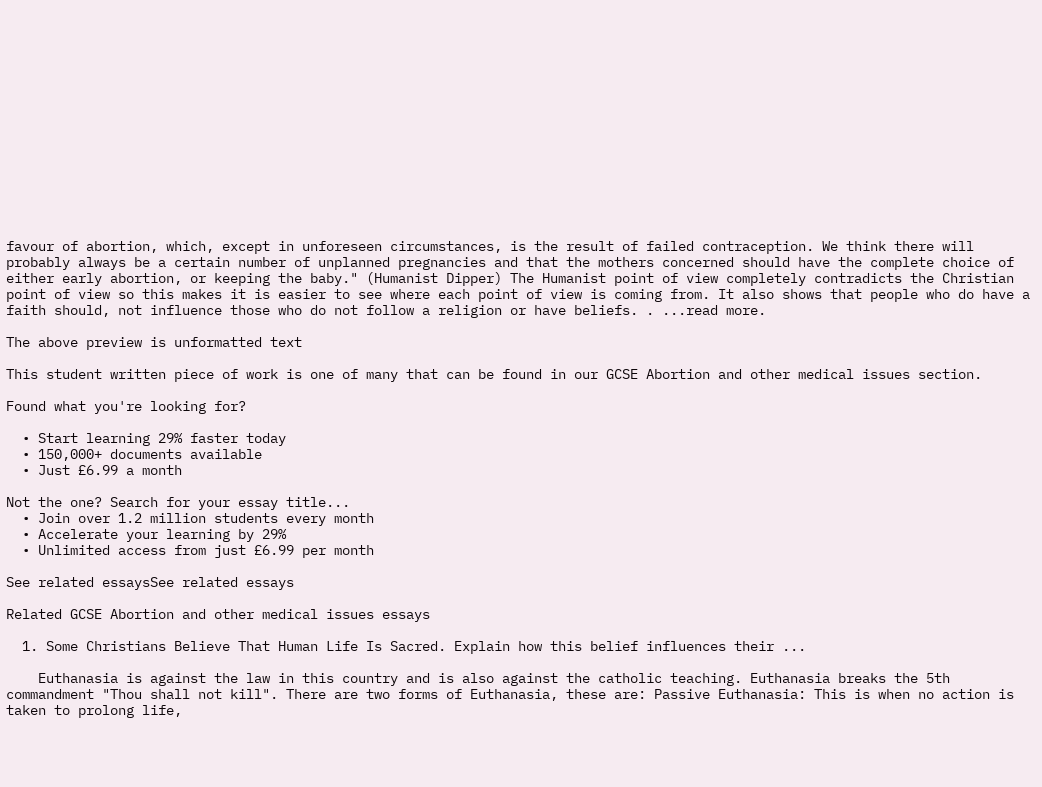favour of abortion, which, except in unforeseen circumstances, is the result of failed contraception. We think there will probably always be a certain number of unplanned pregnancies and that the mothers concerned should have the complete choice of either early abortion, or keeping the baby." (Humanist Dipper) The Humanist point of view completely contradicts the Christian point of view so this makes it is easier to see where each point of view is coming from. It also shows that people who do have a faith should, not influence those who do not follow a religion or have beliefs. . ...read more.

The above preview is unformatted text

This student written piece of work is one of many that can be found in our GCSE Abortion and other medical issues section.

Found what you're looking for?

  • Start learning 29% faster today
  • 150,000+ documents available
  • Just £6.99 a month

Not the one? Search for your essay title...
  • Join over 1.2 million students every month
  • Accelerate your learning by 29%
  • Unlimited access from just £6.99 per month

See related essaysSee related essays

Related GCSE Abortion and other medical issues essays

  1. Some Christians Believe That Human Life Is Sacred. Explain how this belief influences their ...

    Euthanasia is against the law in this country and is also against the catholic teaching. Euthanasia breaks the 5th commandment "Thou shall not kill". There are two forms of Euthanasia, these are: Passive Euthanasia: This is when no action is taken to prolong life,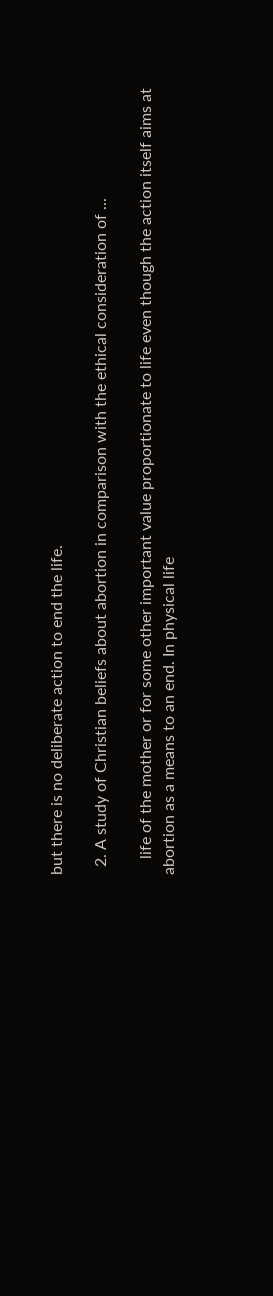but there is no deliberate action to end the life.

  2. A study of Christian beliefs about abortion in comparison with the ethical consideration of ...

    life of the mother or for some other important value proportionate to life even though the action itself aims at abortion as a means to an end. In physical life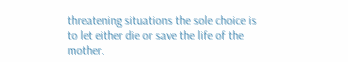threatening situations the sole choice is to let either die or save the life of the mother.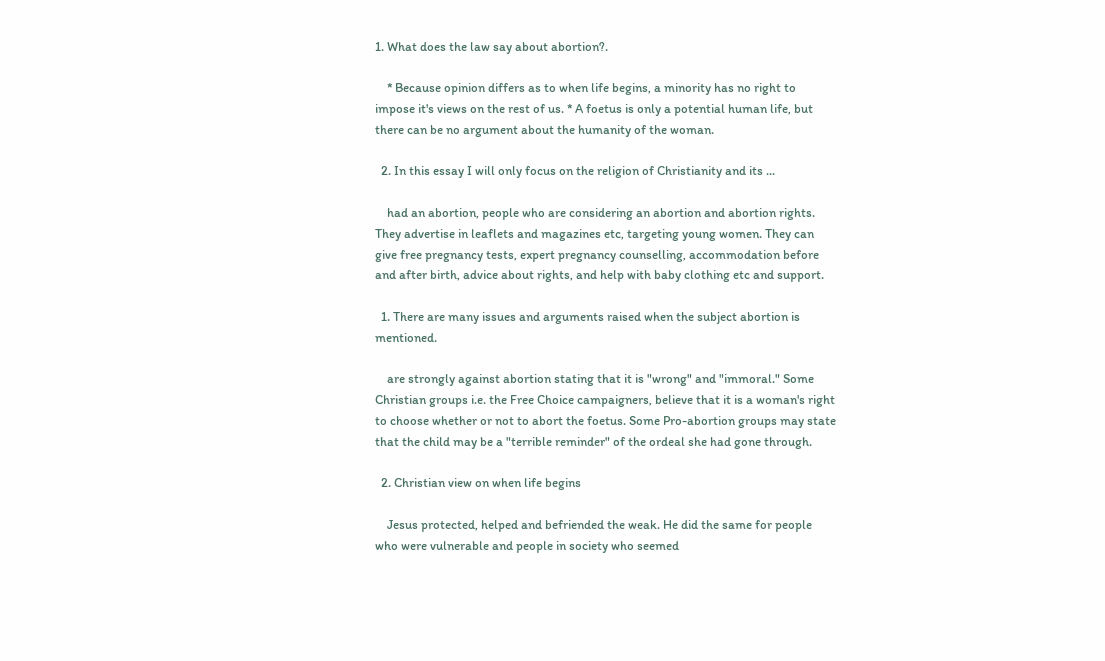1. What does the law say about abortion?.

    * Because opinion differs as to when life begins, a minority has no right to impose it's views on the rest of us. * A foetus is only a potential human life, but there can be no argument about the humanity of the woman.

  2. In this essay I will only focus on the religion of Christianity and its ...

    had an abortion, people who are considering an abortion and abortion rights. They advertise in leaflets and magazines etc, targeting young women. They can give free pregnancy tests, expert pregnancy counselling, accommodation before and after birth, advice about rights, and help with baby clothing etc and support.

  1. There are many issues and arguments raised when the subject abortion is mentioned.

    are strongly against abortion stating that it is "wrong" and "immoral." Some Christian groups i.e. the Free Choice campaigners, believe that it is a woman's right to choose whether or not to abort the foetus. Some Pro-abortion groups may state that the child may be a "terrible reminder" of the ordeal she had gone through.

  2. Christian view on when life begins

    Jesus protected, helped and befriended the weak. He did the same for people who were vulnerable and people in society who seemed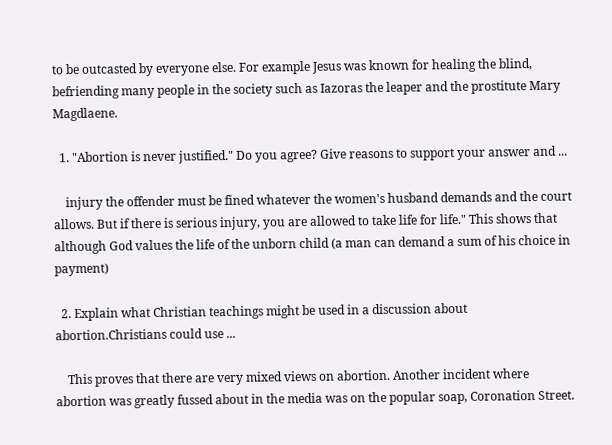to be outcasted by everyone else. For example Jesus was known for healing the blind, befriending many people in the society such as Iazoras the leaper and the prostitute Mary Magdlaene.

  1. "Abortion is never justified." Do you agree? Give reasons to support your answer and ...

    injury the offender must be fined whatever the women's husband demands and the court allows. But if there is serious injury, you are allowed to take life for life." This shows that although God values the life of the unborn child (a man can demand a sum of his choice in payment)

  2. Explain what Christian teachings might be used in a discussion about abortion.Christians could use ...

    This proves that there are very mixed views on abortion. Another incident where abortion was greatly fussed about in the media was on the popular soap, Coronation Street.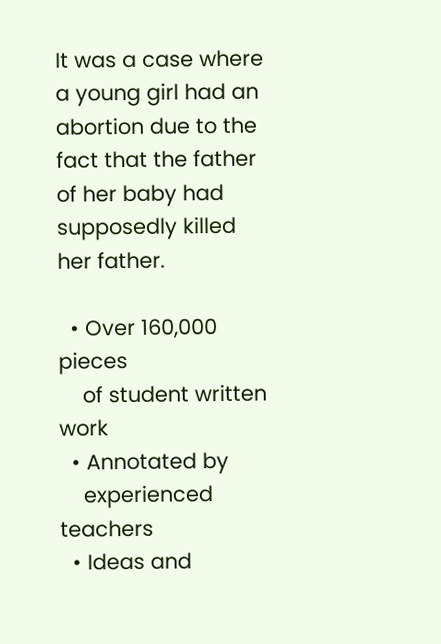It was a case where a young girl had an abortion due to the fact that the father of her baby had supposedly killed her father.

  • Over 160,000 pieces
    of student written work
  • Annotated by
    experienced teachers
  • Ideas and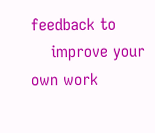feedback to
    improve your own work